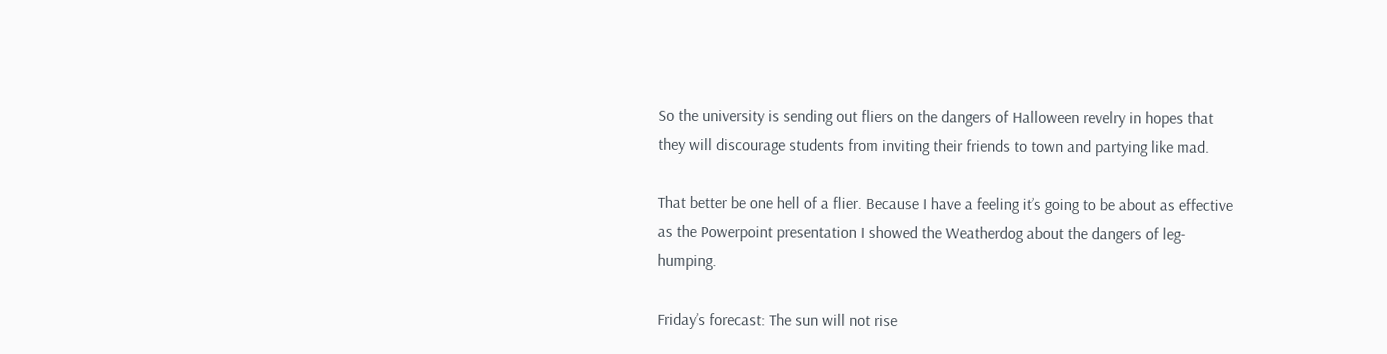So the university is sending out fliers on the dangers of Halloween revelry in hopes that they will discourage students from inviting their friends to town and partying like mad.

That better be one hell of a flier. Because I have a feeling it’s going to be about as effective as the Powerpoint presentation I showed the Weatherdog about the dangers of leg-humping.

Friday’s forecast: The sun will not rise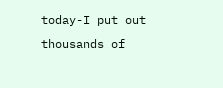today-I put out thousands of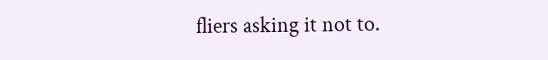fliers asking it not to.